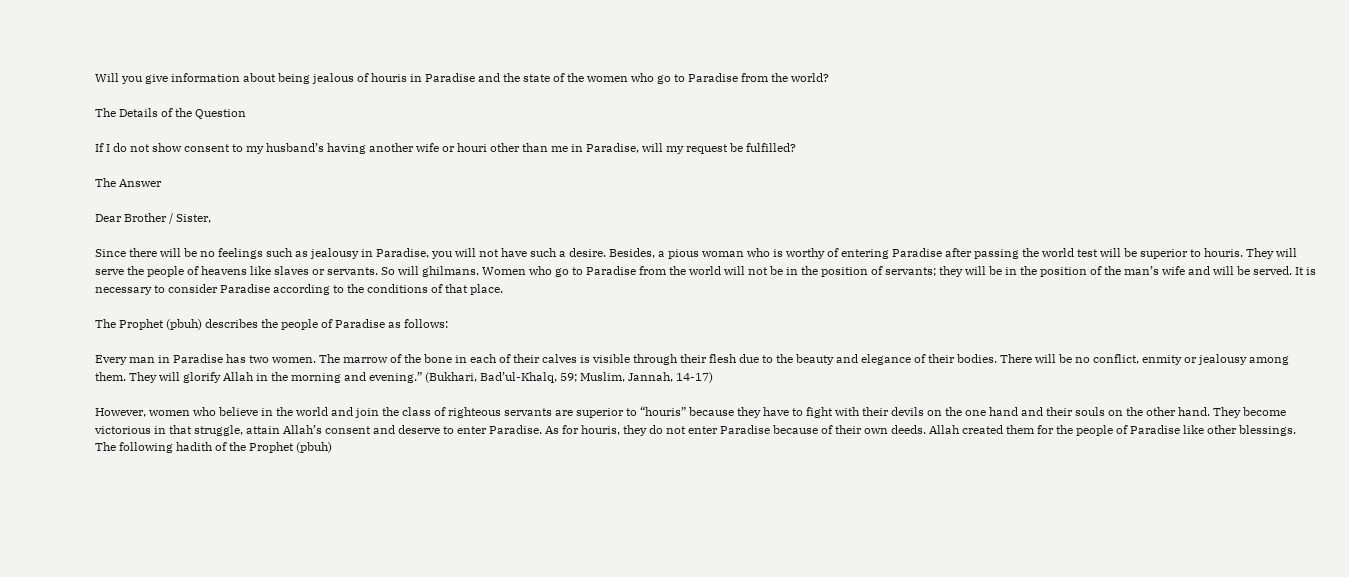Will you give information about being jealous of houris in Paradise and the state of the women who go to Paradise from the world?

The Details of the Question

If I do not show consent to my husband’s having another wife or houri other than me in Paradise, will my request be fulfilled?

The Answer

Dear Brother / Sister,

Since there will be no feelings such as jealousy in Paradise, you will not have such a desire. Besides, a pious woman who is worthy of entering Paradise after passing the world test will be superior to houris. They will serve the people of heavens like slaves or servants. So will ghilmans. Women who go to Paradise from the world will not be in the position of servants; they will be in the position of the man’s wife and will be served. It is necessary to consider Paradise according to the conditions of that place.

The Prophet (pbuh) describes the people of Paradise as follows:

Every man in Paradise has two women. The marrow of the bone in each of their calves is visible through their flesh due to the beauty and elegance of their bodies. There will be no conflict, enmity or jealousy among them. They will glorify Allah in the morning and evening.” (Bukhari, Bad’ul-Khalq, 59; Muslim, Jannah, 14-17)

However, women who believe in the world and join the class of righteous servants are superior to “houris” because they have to fight with their devils on the one hand and their souls on the other hand. They become victorious in that struggle, attain Allah’s consent and deserve to enter Paradise. As for houris, they do not enter Paradise because of their own deeds. Allah created them for the people of Paradise like other blessings. The following hadith of the Prophet (pbuh)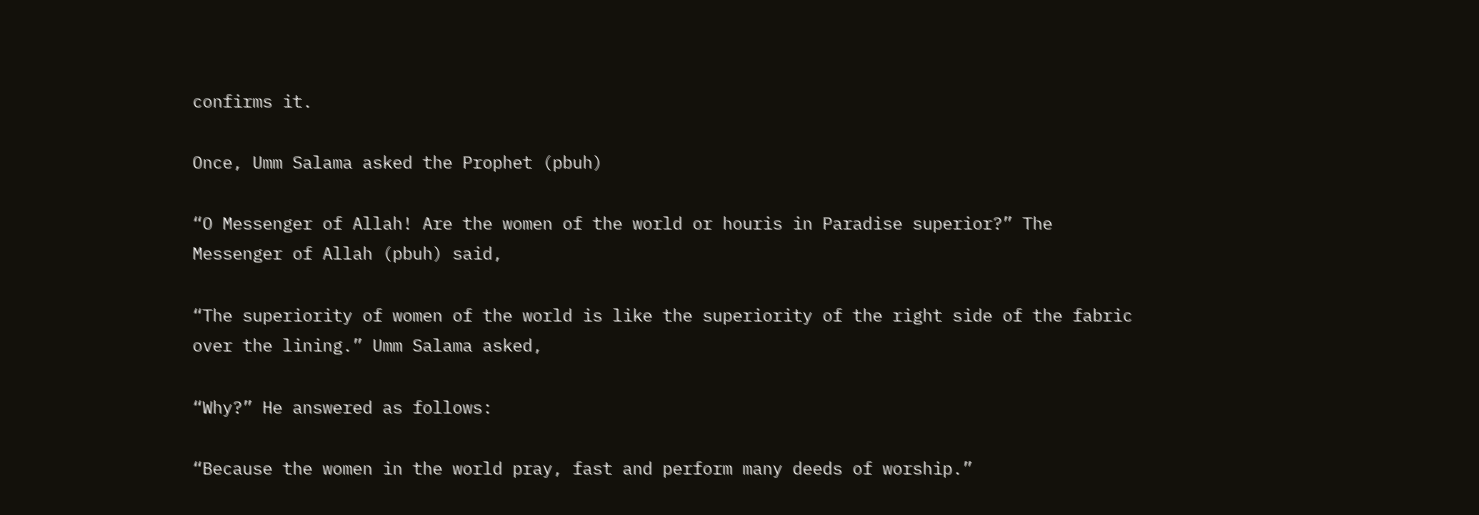confirms it.

Once, Umm Salama asked the Prophet (pbuh)

“O Messenger of Allah! Are the women of the world or houris in Paradise superior?” The Messenger of Allah (pbuh) said,

“The superiority of women of the world is like the superiority of the right side of the fabric over the lining.” Umm Salama asked,

“Why?” He answered as follows:

“Because the women in the world pray, fast and perform many deeds of worship.”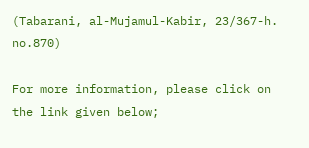(Tabarani, al-Mujamul-Kabir, 23/367-h. no.870)

For more information, please click on the link given below;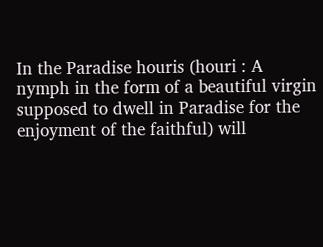In the Paradise houris (houri : A nymph in the form of a beautiful virgin supposed to dwell in Paradise for the enjoyment of the faithful) will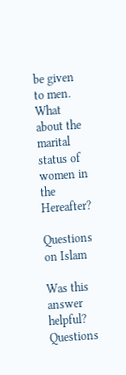be given to men. What about the marital status of women in the Hereafter?

Questions on Islam

Was this answer helpful?
Questions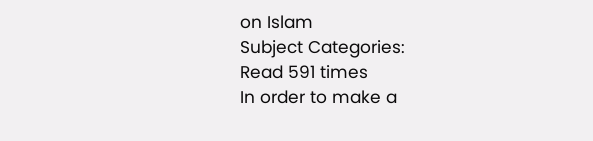on Islam
Subject Categories:
Read 591 times
In order to make a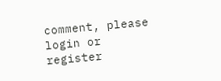comment, please login or register